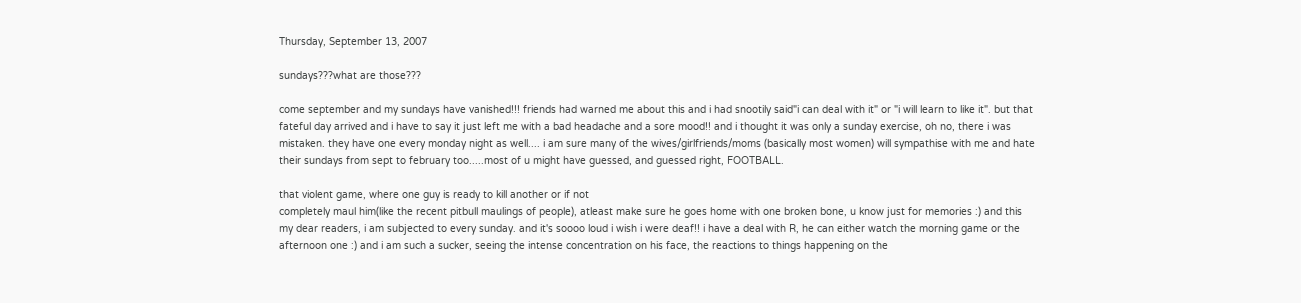Thursday, September 13, 2007

sundays???what are those???

come september and my sundays have vanished!!! friends had warned me about this and i had snootily said"i can deal with it" or "i will learn to like it". but that fateful day arrived and i have to say it just left me with a bad headache and a sore mood!! and i thought it was only a sunday exercise, oh no, there i was mistaken. they have one every monday night as well.... i am sure many of the wives/girlfriends/moms (basically most women) will sympathise with me and hate their sundays from sept to february too.....most of u might have guessed, and guessed right, FOOTBALL.

that violent game, where one guy is ready to kill another or if not
completely maul him(like the recent pitbull maulings of people), atleast make sure he goes home with one broken bone, u know just for memories :) and this my dear readers, i am subjected to every sunday. and it's soooo loud i wish i were deaf!! i have a deal with R, he can either watch the morning game or the afternoon one :) and i am such a sucker, seeing the intense concentration on his face, the reactions to things happening on the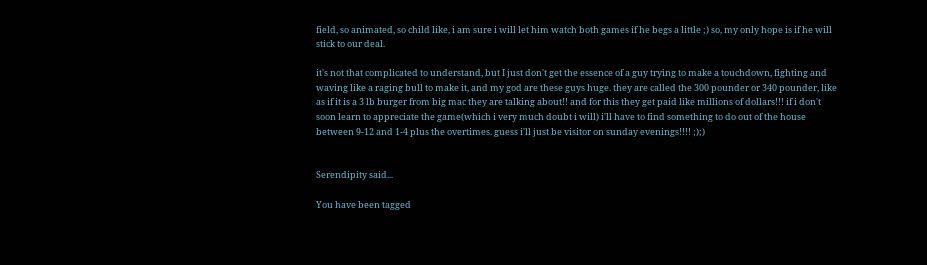field, so animated, so child like, i am sure i will let him watch both games if he begs a little ;) so, my only hope is if he will stick to our deal.

it's not that complicated to understand, but I just don't get the essence of a guy trying to make a touchdown, fighting and waving like a raging bull to make it, and my god are these guys huge. they are called the 300 pounder or 340 pounder, like as if it is a 3 lb burger from big mac they are talking about!! and for this they get paid like millions of dollars!!! if i don't soon learn to appreciate the game(which i very much doubt i will) i'll have to find something to do out of the house between 9-12 and 1-4 plus the overtimes. guess i'll just be visitor on sunday evenings!!!! ;);)


Serendipity said...

You have been tagged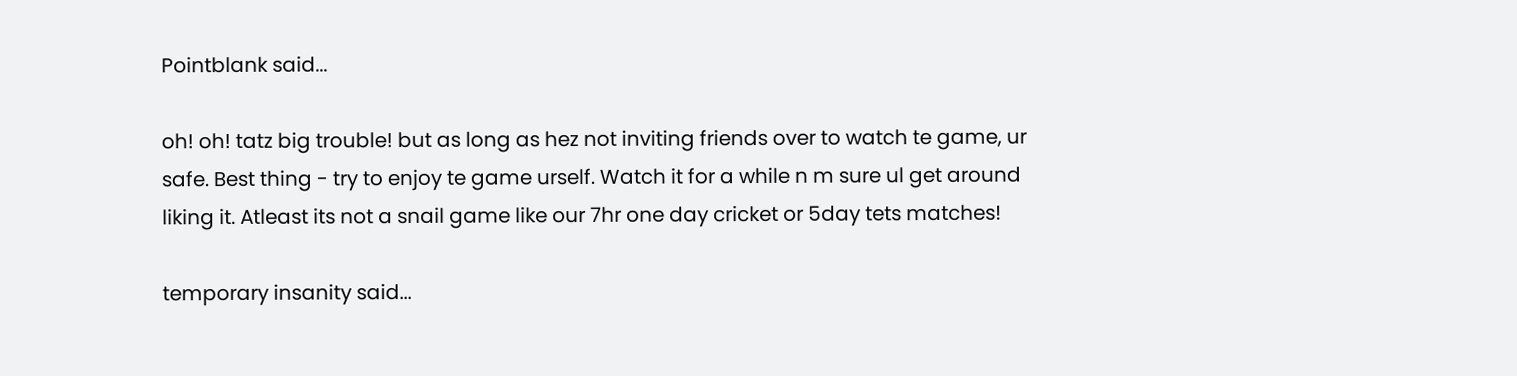Pointblank said...

oh! oh! tatz big trouble! but as long as hez not inviting friends over to watch te game, ur safe. Best thing - try to enjoy te game urself. Watch it for a while n m sure ul get around liking it. Atleast its not a snail game like our 7hr one day cricket or 5day tets matches!

temporary insanity said...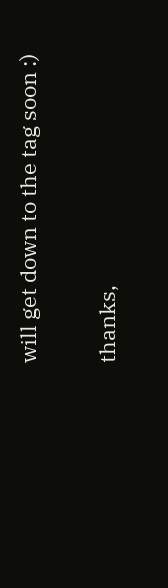will get down to the tag soon :)


thanks,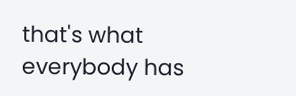that's what everybody has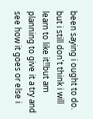been saying i ought to do. but i still don't think i will learn to like it!!but am planning to give it a try and see how it goes or else i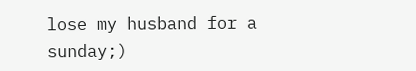lose my husband for a sunday;)